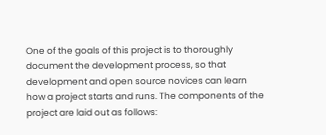One of the goals of this project is to thoroughly document the development process, so that development and open source novices can learn how a project starts and runs. The components of the project are laid out as follows: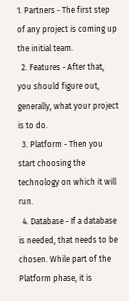1. Partners - The first step of any project is coming up the initial team.
  2. Features - After that, you should figure out, generally, what your project is to do.
  3. Platform - Then you start choosing the technology on which it will run.
  4. Database - If a database is needed, that needs to be chosen. While part of the Platform phase, it is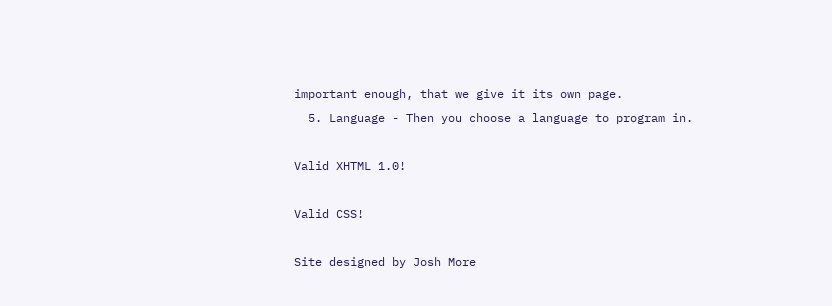important enough, that we give it its own page.
  5. Language - Then you choose a language to program in.

Valid XHTML 1.0!

Valid CSS!

Site designed by Josh More